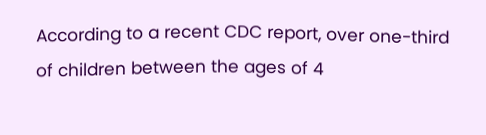According to a recent CDC report, over one-third of children between the ages of 4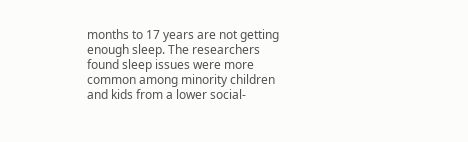months to 17 years are not getting enough sleep. The researchers found sleep issues were more common among minority children and kids from a lower social-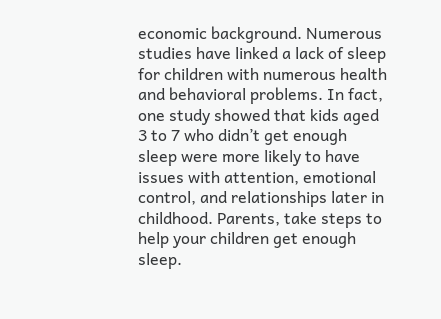economic background. Numerous studies have linked a lack of sleep for children with numerous health and behavioral problems. In fact, one study showed that kids aged 3 to 7 who didn’t get enough sleep were more likely to have issues with attention, emotional control, and relationships later in childhood. Parents, take steps to help your children get enough sleep.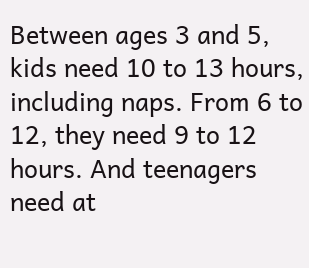Between ages 3 and 5, kids need 10 to 13 hours, including naps. From 6 to 12, they need 9 to 12 hours. And teenagers need at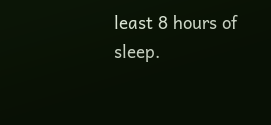least 8 hours of sleep.